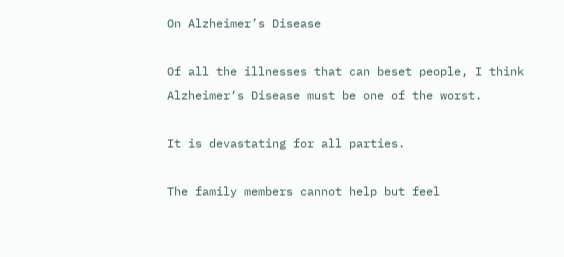On Alzheimer’s Disease

Of all the illnesses that can beset people, I think Alzheimer‘s Disease must be one of the worst.

It is devastating for all parties.

The family members cannot help but feel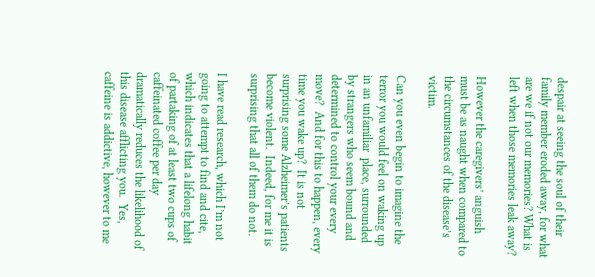despair at seeing the soul of their family member eroded away, for what are we if not our memories? What is left when those memories leak away?

However the caregivers’ anguish must be as naught when compared to the circumstances of the disease’s victim.

Can you even begin to imagine the terror you would feel on waking up in an unfamiliar  place, surrounded by strangers who seem bound and determined to control your every move?  And for this to happen, every time you wake up?  It is not surprising some Alzheimer’s patients become violent.  Indeed, for me it is surprising that all of them do not.

I have read research, which I’m not going to attempt to find and cite, which indicates that a lifelong habit of partaking of at least two cups of caffeinated coffee per day dramatically reduces the likelihood of this disease afflicting you.  Yes, caffeine is addictive, however to me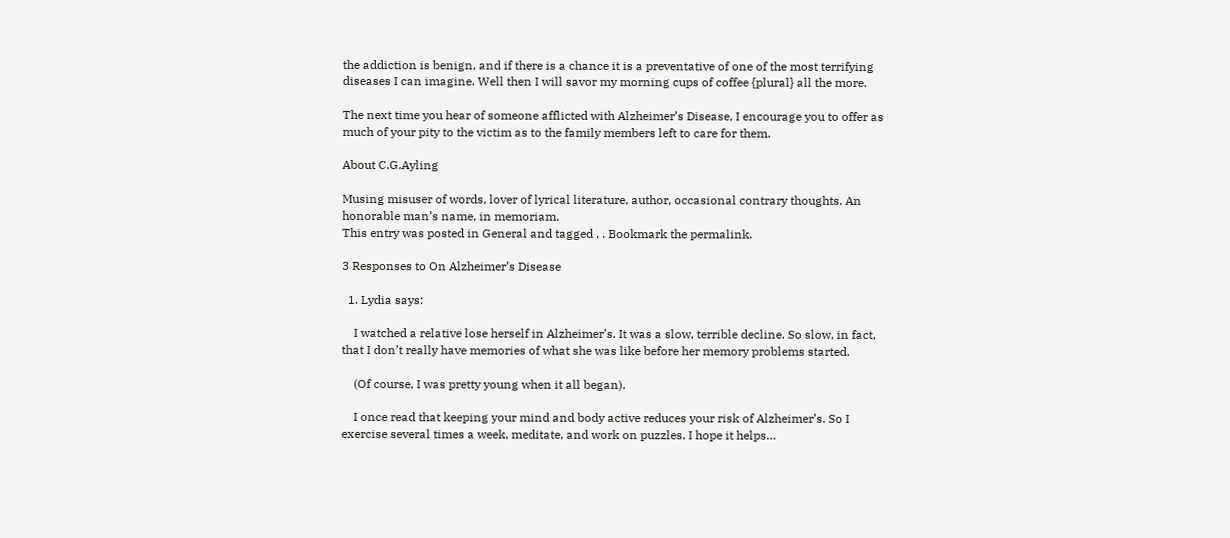the addiction is benign, and if there is a chance it is a preventative of one of the most terrifying  diseases I can imagine. Well then I will savor my morning cups of coffee {plural} all the more.

The next time you hear of someone afflicted with Alzheimer’s Disease, I encourage you to offer as much of your pity to the victim as to the family members left to care for them.

About C.G.Ayling

Musing misuser of words, lover of lyrical literature, author, occasional contrary thoughts. An honorable man’s name, in memoriam.
This entry was posted in General and tagged , . Bookmark the permalink.

3 Responses to On Alzheimer’s Disease

  1. Lydia says:

    I watched a relative lose herself in Alzheimer’s. It was a slow, terrible decline. So slow, in fact, that I don’t really have memories of what she was like before her memory problems started.

    (Of course, I was pretty young when it all began).

    I once read that keeping your mind and body active reduces your risk of Alzheimer’s. So I exercise several times a week, meditate, and work on puzzles. I hope it helps…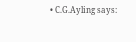• C.G.Ayling says: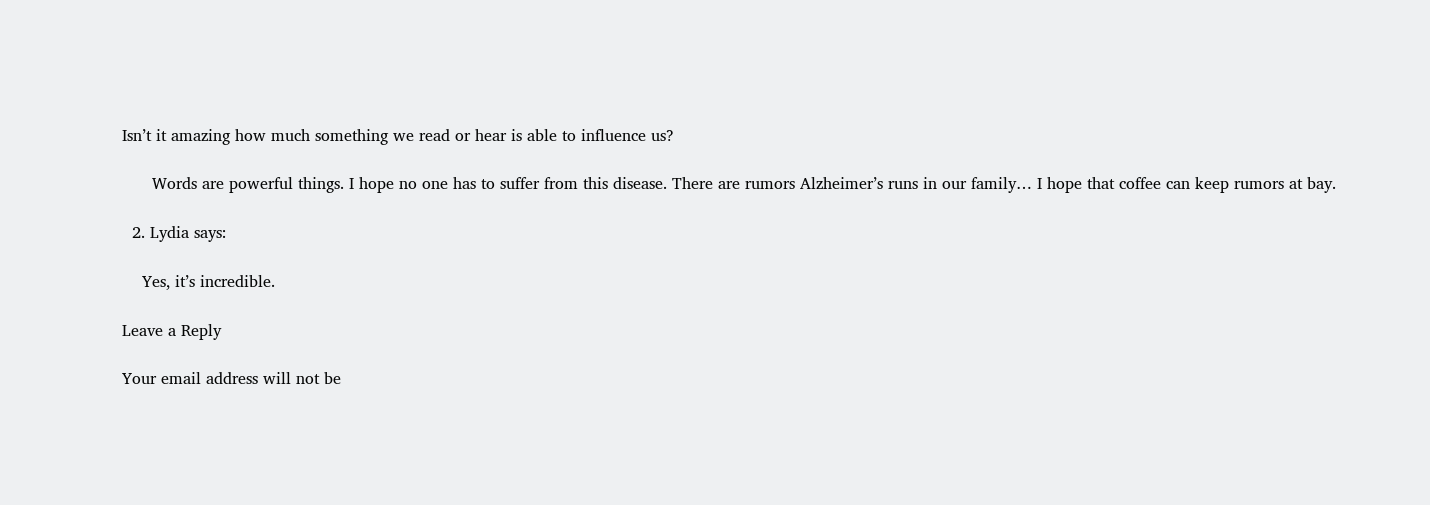Isn’t it amazing how much something we read or hear is able to influence us?

      Words are powerful things. I hope no one has to suffer from this disease. There are rumors Alzheimer’s runs in our family… I hope that coffee can keep rumors at bay.

  2. Lydia says:

    Yes, it’s incredible.

Leave a Reply

Your email address will not be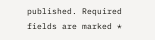published. Required fields are marked *